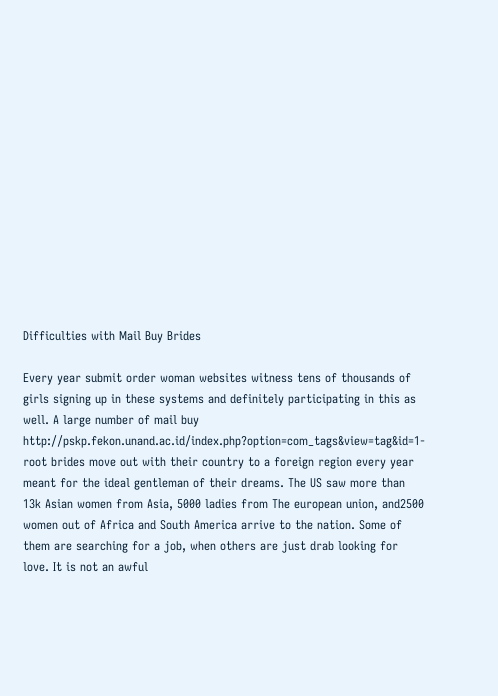Difficulties with Mail Buy Brides

Every year submit order woman websites witness tens of thousands of girls signing up in these systems and definitely participating in this as well. A large number of mail buy http://pskp.fekon.unand.ac.id/index.php?option=com_tags&view=tag&id=1-root brides move out with their country to a foreign region every year meant for the ideal gentleman of their dreams. The US saw more than 13k Asian women from Asia, 5000 ladies from The european union, and2500 women out of Africa and South America arrive to the nation. Some of them are searching for a job, when others are just drab looking for love. It is not an awful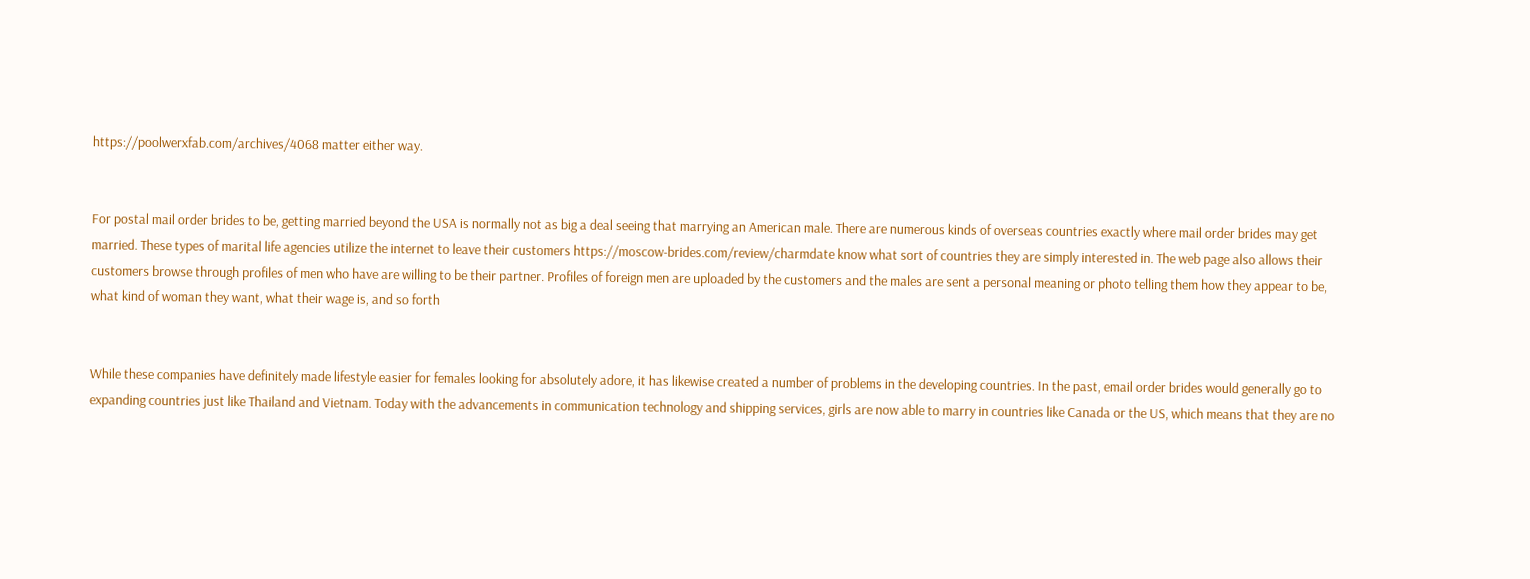https://poolwerxfab.com/archives/4068 matter either way.


For postal mail order brides to be, getting married beyond the USA is normally not as big a deal seeing that marrying an American male. There are numerous kinds of overseas countries exactly where mail order brides may get married. These types of marital life agencies utilize the internet to leave their customers https://moscow-brides.com/review/charmdate know what sort of countries they are simply interested in. The web page also allows their customers browse through profiles of men who have are willing to be their partner. Profiles of foreign men are uploaded by the customers and the males are sent a personal meaning or photo telling them how they appear to be, what kind of woman they want, what their wage is, and so forth


While these companies have definitely made lifestyle easier for females looking for absolutely adore, it has likewise created a number of problems in the developing countries. In the past, email order brides would generally go to expanding countries just like Thailand and Vietnam. Today with the advancements in communication technology and shipping services, girls are now able to marry in countries like Canada or the US, which means that they are no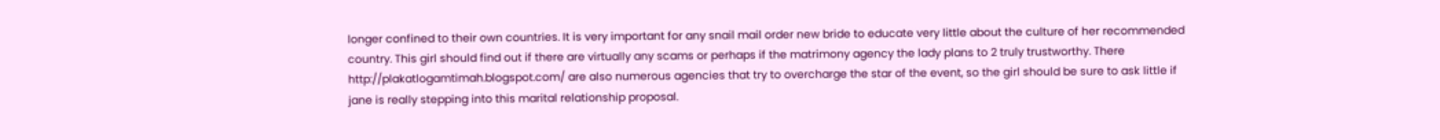longer confined to their own countries. It is very important for any snail mail order new bride to educate very little about the culture of her recommended country. This girl should find out if there are virtually any scams or perhaps if the matrimony agency the lady plans to 2 truly trustworthy. There http://plakatlogamtimah.blogspot.com/ are also numerous agencies that try to overcharge the star of the event, so the girl should be sure to ask little if jane is really stepping into this marital relationship proposal.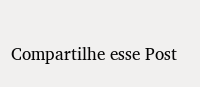Compartilhe esse Post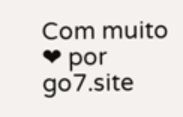Com muito ❤ por go7.site